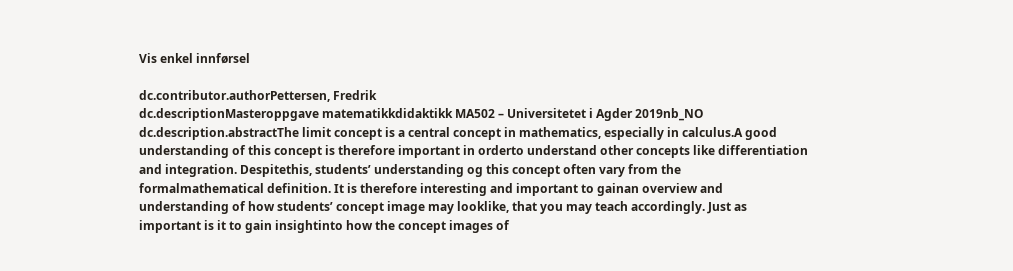Vis enkel innførsel

dc.contributor.authorPettersen, Fredrik
dc.descriptionMasteroppgave matematikkdidaktikk MA502 – Universitetet i Agder 2019nb_NO
dc.description.abstractThe limit concept is a central concept in mathematics, especially in calculus.A good understanding of this concept is therefore important in orderto understand other concepts like differentiation and integration. Despitethis, students’ understanding og this concept often vary from the formalmathematical definition. It is therefore interesting and important to gainan overview and understanding of how students’ concept image may looklike, that you may teach accordingly. Just as important is it to gain insightinto how the concept images of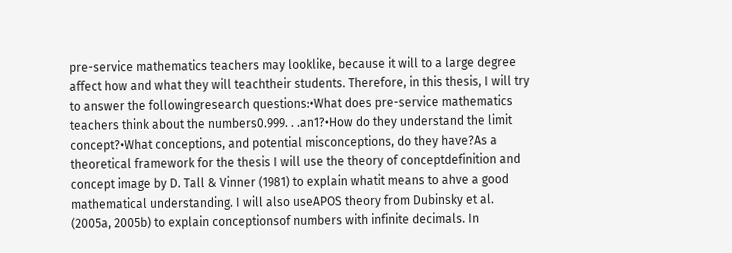pre-service mathematics teachers may looklike, because it will to a large degree affect how and what they will teachtheir students. Therefore, in this thesis, I will try to answer the followingresearch questions:•What does pre-service mathematics teachers think about the numbers0.999. . .an1?•How do they understand the limit concept?•What conceptions, and potential misconceptions, do they have?As a theoretical framework for the thesis I will use the theory of conceptdefinition and concept image by D. Tall & Vinner (1981) to explain whatit means to ahve a good mathematical understanding. I will also useAPOS theory from Dubinsky et al. (2005a, 2005b) to explain conceptionsof numbers with infinite decimals. In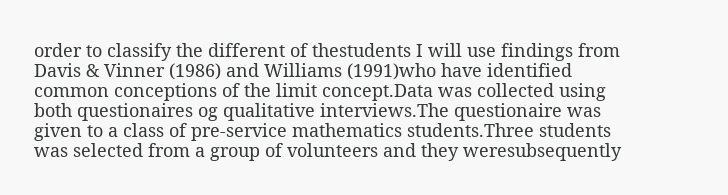order to classify the different of thestudents I will use findings from Davis & Vinner (1986) and Williams (1991)who have identified common conceptions of the limit concept.Data was collected using both questionaires og qualitative interviews.The questionaire was given to a class of pre-service mathematics students.Three students was selected from a group of volunteers and they weresubsequently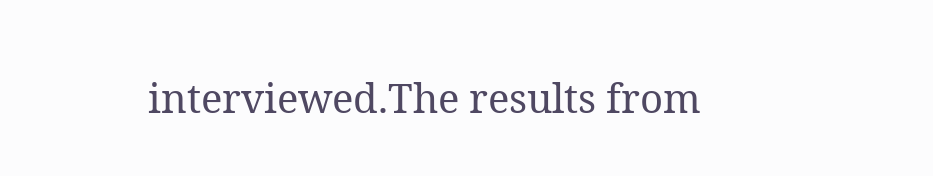interviewed.The results from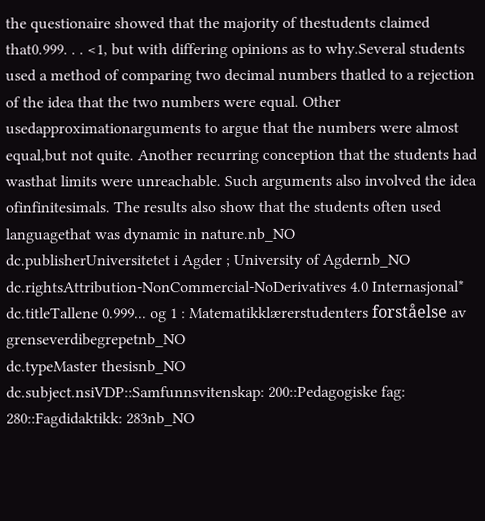the questionaire showed that the majority of thestudents claimed that0.999. . . <1, but with differing opinions as to why.Several students used a method of comparing two decimal numbers thatled to a rejection of the idea that the two numbers were equal. Other usedapproximationarguments to argue that the numbers were almost equal,but not quite. Another recurring conception that the students had wasthat limits were unreachable. Such arguments also involved the idea ofinfinitesimals. The results also show that the students often used languagethat was dynamic in nature.nb_NO
dc.publisherUniversitetet i Agder ; University of Agdernb_NO
dc.rightsAttribution-NonCommercial-NoDerivatives 4.0 Internasjonal*
dc.titleTallene 0.999... og 1 : Matematikklærerstudenters forståelse av grenseverdibegrepetnb_NO
dc.typeMaster thesisnb_NO
dc.subject.nsiVDP::Samfunnsvitenskap: 200::Pedagogiske fag: 280::Fagdidaktikk: 283nb_NO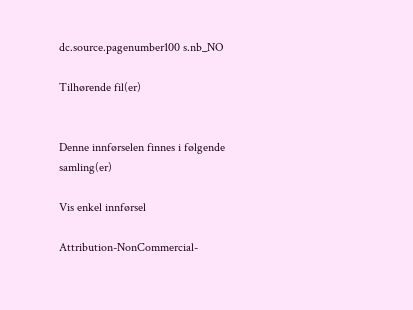dc.source.pagenumber100 s.nb_NO

Tilhørende fil(er)


Denne innførselen finnes i følgende samling(er)

Vis enkel innførsel

Attribution-NonCommercial-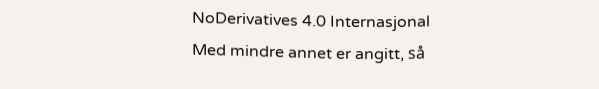NoDerivatives 4.0 Internasjonal
Med mindre annet er angitt, så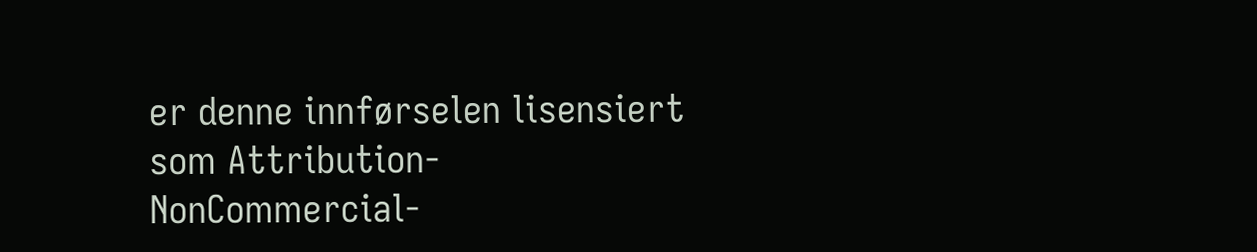er denne innførselen lisensiert som Attribution-NonCommercial-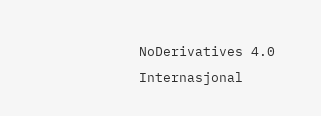NoDerivatives 4.0 Internasjonal